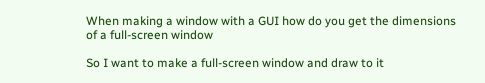When making a window with a GUI how do you get the dimensions of a full-screen window

So I want to make a full-screen window and draw to it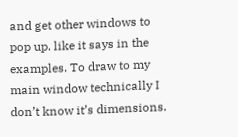and get other windows to pop up. like it says in the examples. To draw to my main window technically I don’t know it’s dimensions.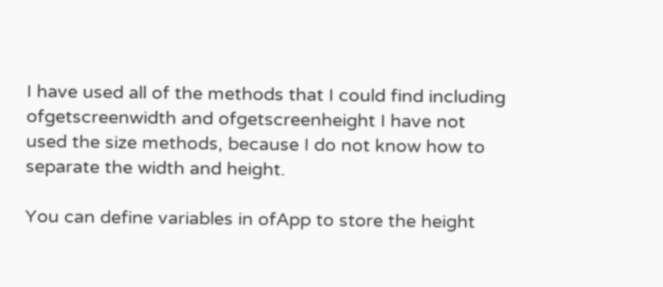I have used all of the methods that I could find including ofgetscreenwidth and ofgetscreenheight I have not used the size methods, because I do not know how to separate the width and height.

You can define variables in ofApp to store the height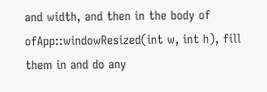and width, and then in the body of ofApp::windowResized(int w, int h), fill them in and do any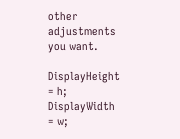other adjustments you want.

DisplayHeight = h;
DisplayWidth = w;